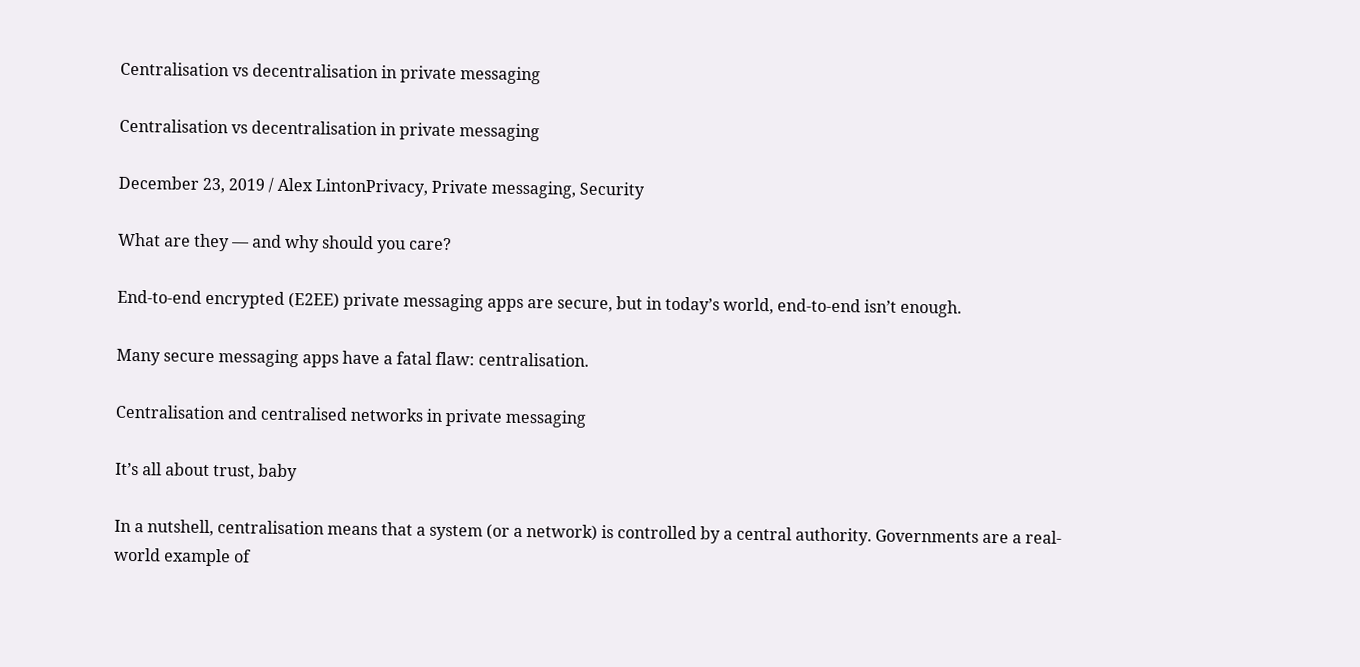Centralisation vs decentralisation in private messaging

Centralisation vs decentralisation in private messaging

December 23, 2019 / Alex LintonPrivacy, Private messaging, Security

What are they — and why should you care?

End-to-end encrypted (E2EE) private messaging apps are secure, but in today’s world, end-to-end isn’t enough.

Many secure messaging apps have a fatal flaw: centralisation.

Centralisation and centralised networks in private messaging

It’s all about trust, baby

In a nutshell, centralisation means that a system (or a network) is controlled by a central authority. Governments are a real-world example of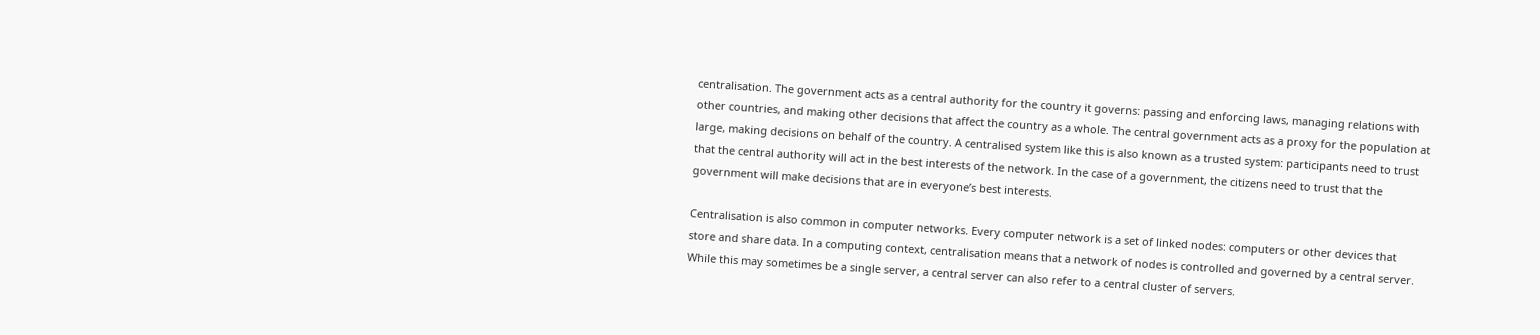centralisation. The government acts as a central authority for the country it governs: passing and enforcing laws, managing relations with other countries, and making other decisions that affect the country as a whole. The central government acts as a proxy for the population at large, making decisions on behalf of the country. A centralised system like this is also known as a trusted system: participants need to trust that the central authority will act in the best interests of the network. In the case of a government, the citizens need to trust that the government will make decisions that are in everyone’s best interests.

Centralisation is also common in computer networks. Every computer network is a set of linked nodes: computers or other devices that store and share data. In a computing context, centralisation means that a network of nodes is controlled and governed by a central server. While this may sometimes be a single server, a central server can also refer to a central cluster of servers.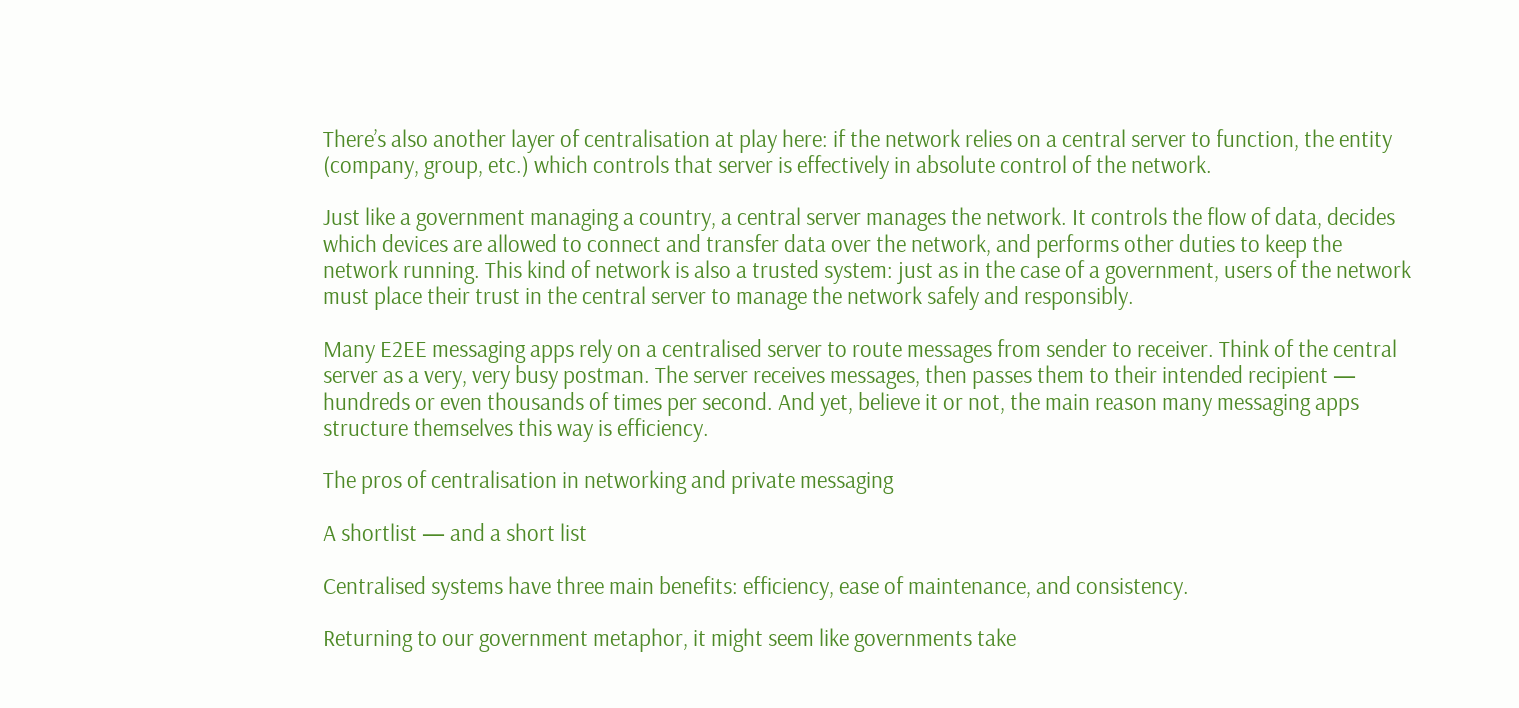There’s also another layer of centralisation at play here: if the network relies on a central server to function, the entity (company, group, etc.) which controls that server is effectively in absolute control of the network.

Just like a government managing a country, a central server manages the network. It controls the flow of data, decides which devices are allowed to connect and transfer data over the network, and performs other duties to keep the network running. This kind of network is also a trusted system: just as in the case of a government, users of the network must place their trust in the central server to manage the network safely and responsibly.

Many E2EE messaging apps rely on a centralised server to route messages from sender to receiver. Think of the central server as a very, very busy postman. The server receives messages, then passes them to their intended recipient — hundreds or even thousands of times per second. And yet, believe it or not, the main reason many messaging apps structure themselves this way is efficiency.

The pros of centralisation in networking and private messaging

A shortlist — and a short list

Centralised systems have three main benefits: efficiency, ease of maintenance, and consistency.

Returning to our government metaphor, it might seem like governments take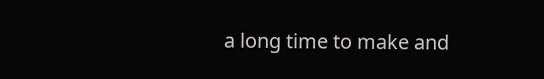a long time to make and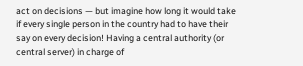act on decisions — but imagine how long it would take if every single person in the country had to have their say on every decision! Having a central authority (or central server) in charge of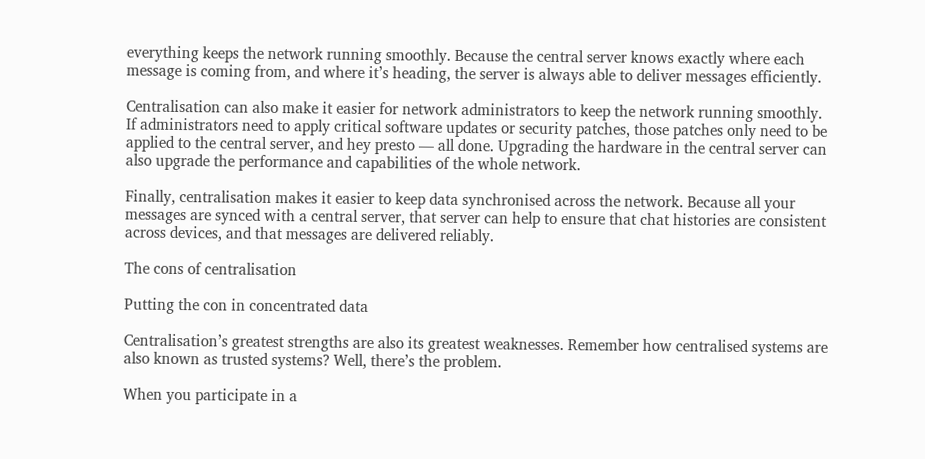everything keeps the network running smoothly. Because the central server knows exactly where each message is coming from, and where it’s heading, the server is always able to deliver messages efficiently.

Centralisation can also make it easier for network administrators to keep the network running smoothly. If administrators need to apply critical software updates or security patches, those patches only need to be applied to the central server, and hey presto — all done. Upgrading the hardware in the central server can also upgrade the performance and capabilities of the whole network.

Finally, centralisation makes it easier to keep data synchronised across the network. Because all your messages are synced with a central server, that server can help to ensure that chat histories are consistent across devices, and that messages are delivered reliably.

The cons of centralisation

Putting the con in concentrated data

Centralisation’s greatest strengths are also its greatest weaknesses. Remember how centralised systems are also known as trusted systems? Well, there’s the problem.

When you participate in a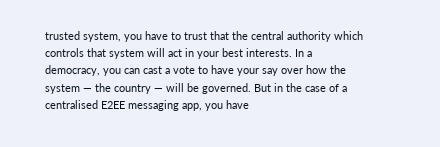trusted system, you have to trust that the central authority which controls that system will act in your best interests. In a democracy, you can cast a vote to have your say over how the system — the country — will be governed. But in the case of a centralised E2EE messaging app, you have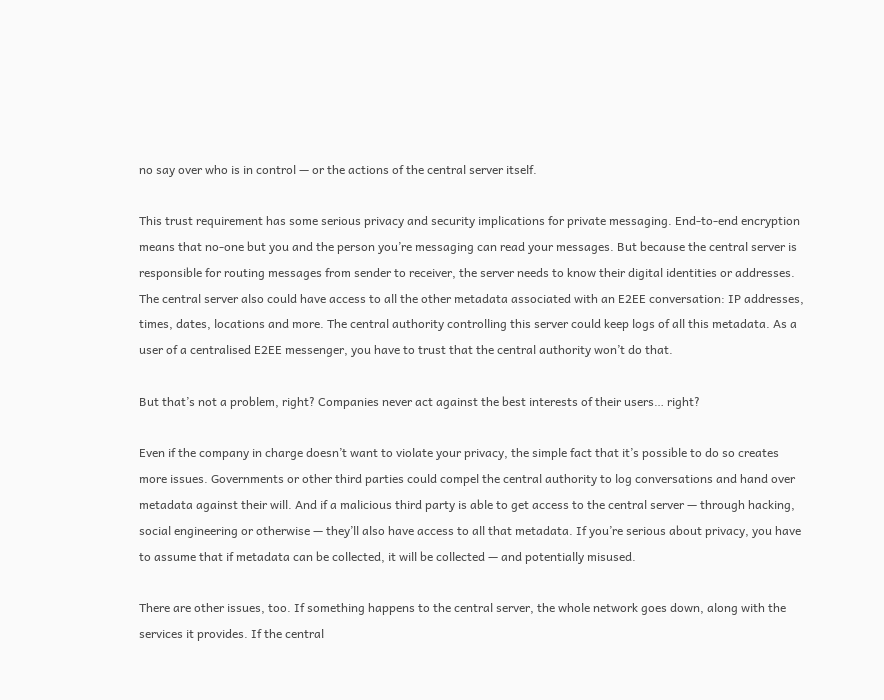no say over who is in control — or the actions of the central server itself.

This trust requirement has some serious privacy and security implications for private messaging. End-to-end encryption means that no-one but you and the person you’re messaging can read your messages. But because the central server is responsible for routing messages from sender to receiver, the server needs to know their digital identities or addresses. The central server also could have access to all the other metadata associated with an E2EE conversation: IP addresses, times, dates, locations and more. The central authority controlling this server could keep logs of all this metadata. As a user of a centralised E2EE messenger, you have to trust that the central authority won’t do that.

But that’s not a problem, right? Companies never act against the best interests of their users… right?

Even if the company in charge doesn’t want to violate your privacy, the simple fact that it’s possible to do so creates more issues. Governments or other third parties could compel the central authority to log conversations and hand over metadata against their will. And if a malicious third party is able to get access to the central server — through hacking, social engineering or otherwise — they’ll also have access to all that metadata. If you’re serious about privacy, you have to assume that if metadata can be collected, it will be collected — and potentially misused.

There are other issues, too. If something happens to the central server, the whole network goes down, along with the services it provides. If the central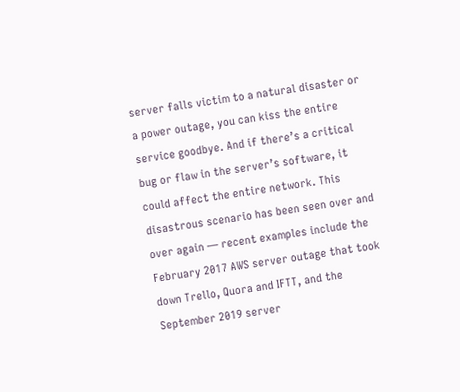server falls victim to a natural disaster or a power outage, you can kiss the entire service goodbye. And if there’s a critical bug or flaw in the server’s software, it could affect the entire network. This disastrous scenario has been seen over and over again — recent examples include the February 2017 AWS server outage that took down Trello, Quora and IFTT, and the September 2019 server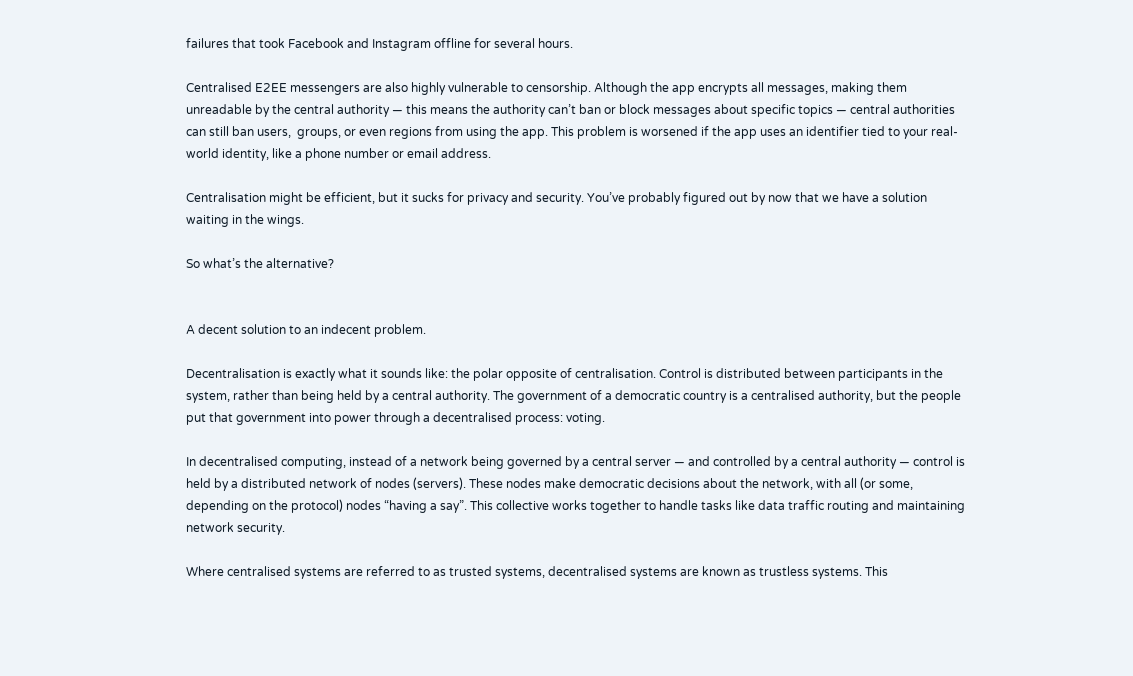failures that took Facebook and Instagram offline for several hours.

Centralised E2EE messengers are also highly vulnerable to censorship. Although the app encrypts all messages, making them unreadable by the central authority — this means the authority can’t ban or block messages about specific topics — central authorities can still ban users,  groups, or even regions from using the app. This problem is worsened if the app uses an identifier tied to your real-world identity, like a phone number or email address.

Centralisation might be efficient, but it sucks for privacy and security. You’ve probably figured out by now that we have a solution waiting in the wings.

So what’s the alternative?


A decent solution to an indecent problem.

Decentralisation is exactly what it sounds like: the polar opposite of centralisation. Control is distributed between participants in the system, rather than being held by a central authority. The government of a democratic country is a centralised authority, but the people put that government into power through a decentralised process: voting.

In decentralised computing, instead of a network being governed by a central server — and controlled by a central authority — control is held by a distributed network of nodes (servers). These nodes make democratic decisions about the network, with all (or some, depending on the protocol) nodes “having a say”. This collective works together to handle tasks like data traffic routing and maintaining network security.

Where centralised systems are referred to as trusted systems, decentralised systems are known as trustless systems. This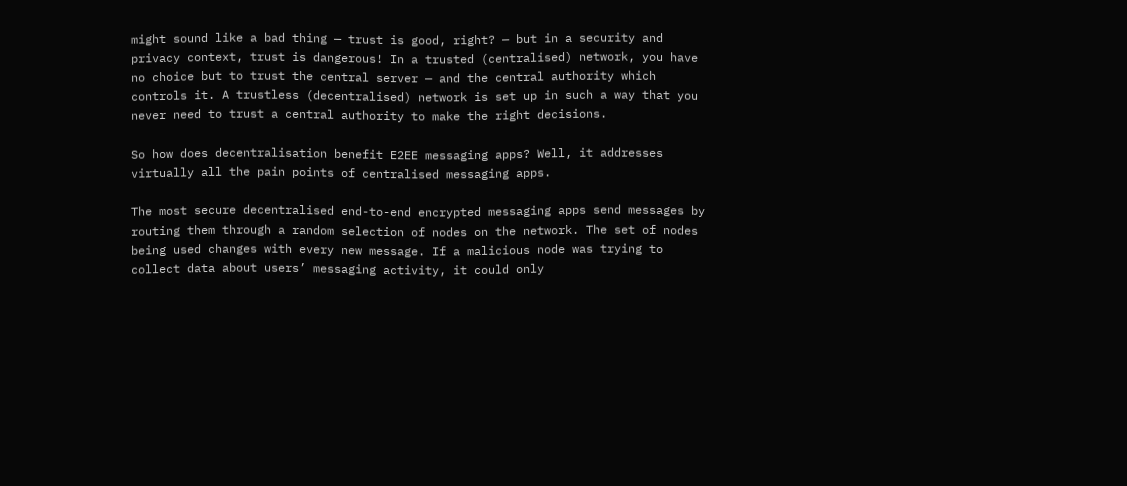might sound like a bad thing — trust is good, right? — but in a security and privacy context, trust is dangerous! In a trusted (centralised) network, you have no choice but to trust the central server — and the central authority which controls it. A trustless (decentralised) network is set up in such a way that you never need to trust a central authority to make the right decisions.

So how does decentralisation benefit E2EE messaging apps? Well, it addresses virtually all the pain points of centralised messaging apps.

The most secure decentralised end-to-end encrypted messaging apps send messages by routing them through a random selection of nodes on the network. The set of nodes being used changes with every new message. If a malicious node was trying to collect data about users’ messaging activity, it could only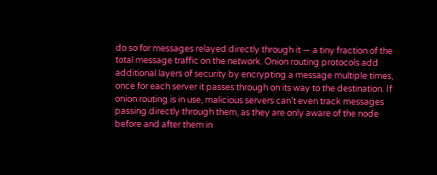do so for messages relayed directly through it — a tiny fraction of the total message traffic on the network. Onion routing protocols add additional layers of security by encrypting a message multiple times, once for each server it passes through on its way to the destination. If onion routing is in use, malicious servers can’t even track messages passing directly through them, as they are only aware of the node before and after them in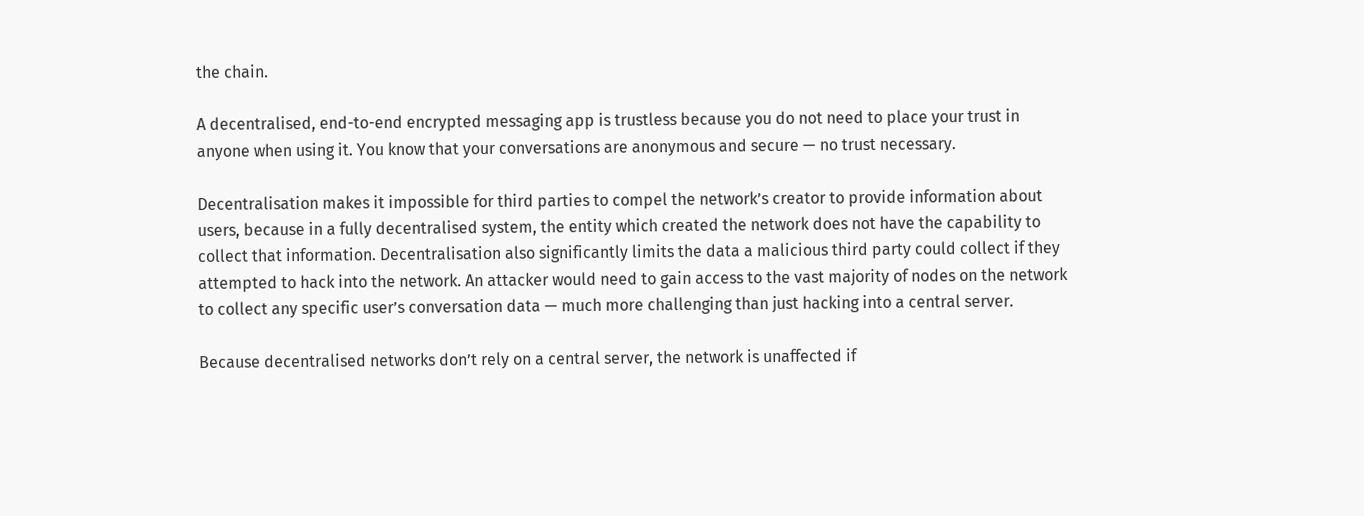the chain.

A decentralised, end-to-end encrypted messaging app is trustless because you do not need to place your trust in anyone when using it. You know that your conversations are anonymous and secure — no trust necessary.

Decentralisation makes it impossible for third parties to compel the network’s creator to provide information about users, because in a fully decentralised system, the entity which created the network does not have the capability to collect that information. Decentralisation also significantly limits the data a malicious third party could collect if they attempted to hack into the network. An attacker would need to gain access to the vast majority of nodes on the network to collect any specific user’s conversation data — much more challenging than just hacking into a central server.

Because decentralised networks don’t rely on a central server, the network is unaffected if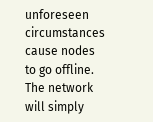unforeseen circumstances cause nodes to go offline. The network will simply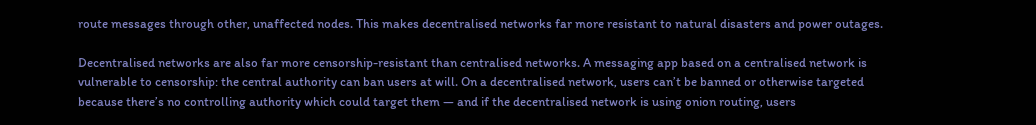route messages through other, unaffected nodes. This makes decentralised networks far more resistant to natural disasters and power outages.

Decentralised networks are also far more censorship-resistant than centralised networks. A messaging app based on a centralised network is vulnerable to censorship: the central authority can ban users at will. On a decentralised network, users can’t be banned or otherwise targeted because there’s no controlling authority which could target them — and if the decentralised network is using onion routing, users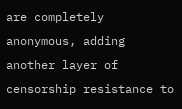are completely anonymous, adding another layer of censorship resistance to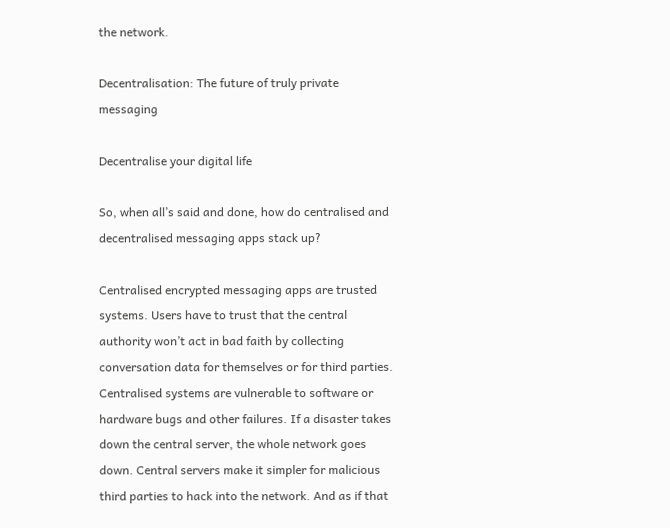the network.

Decentralisation: The future of truly private messaging

Decentralise your digital life

So, when all’s said and done, how do centralised and decentralised messaging apps stack up?

Centralised encrypted messaging apps are trusted systems. Users have to trust that the central authority won’t act in bad faith by collecting conversation data for themselves or for third parties. Centralised systems are vulnerable to software or hardware bugs and other failures. If a disaster takes down the central server, the whole network goes down. Central servers make it simpler for malicious third parties to hack into the network. And as if that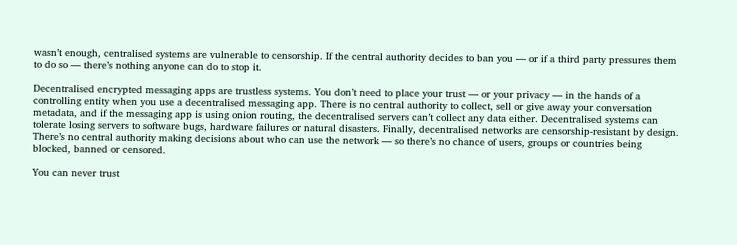wasn’t enough, centralised systems are vulnerable to censorship. If the central authority decides to ban you — or if a third party pressures them to do so — there’s nothing anyone can do to stop it.

Decentralised encrypted messaging apps are trustless systems. You don’t need to place your trust — or your privacy — in the hands of a controlling entity when you use a decentralised messaging app. There is no central authority to collect, sell or give away your conversation metadata, and if the messaging app is using onion routing, the decentralised servers can’t collect any data either. Decentralised systems can tolerate losing servers to software bugs, hardware failures or natural disasters. Finally, decentralised networks are censorship-resistant by design. There’s no central authority making decisions about who can use the network — so there’s no chance of users, groups or countries being blocked, banned or censored.

You can never trust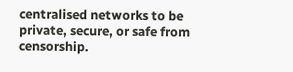centralised networks to be private, secure, or safe from censorship.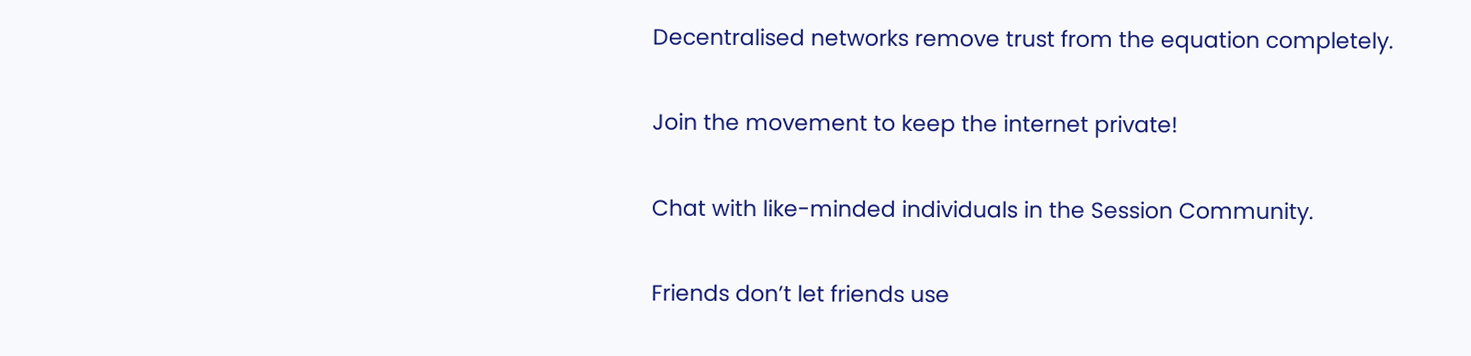Decentralised networks remove trust from the equation completely.

Join the movement to keep the internet private!

Chat with like-minded individuals in the Session Community.

Friends don’t let friends use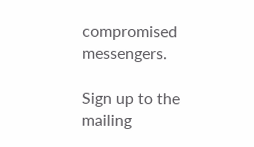compromised messengers.

Sign up to the mailing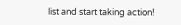list and start taking action!